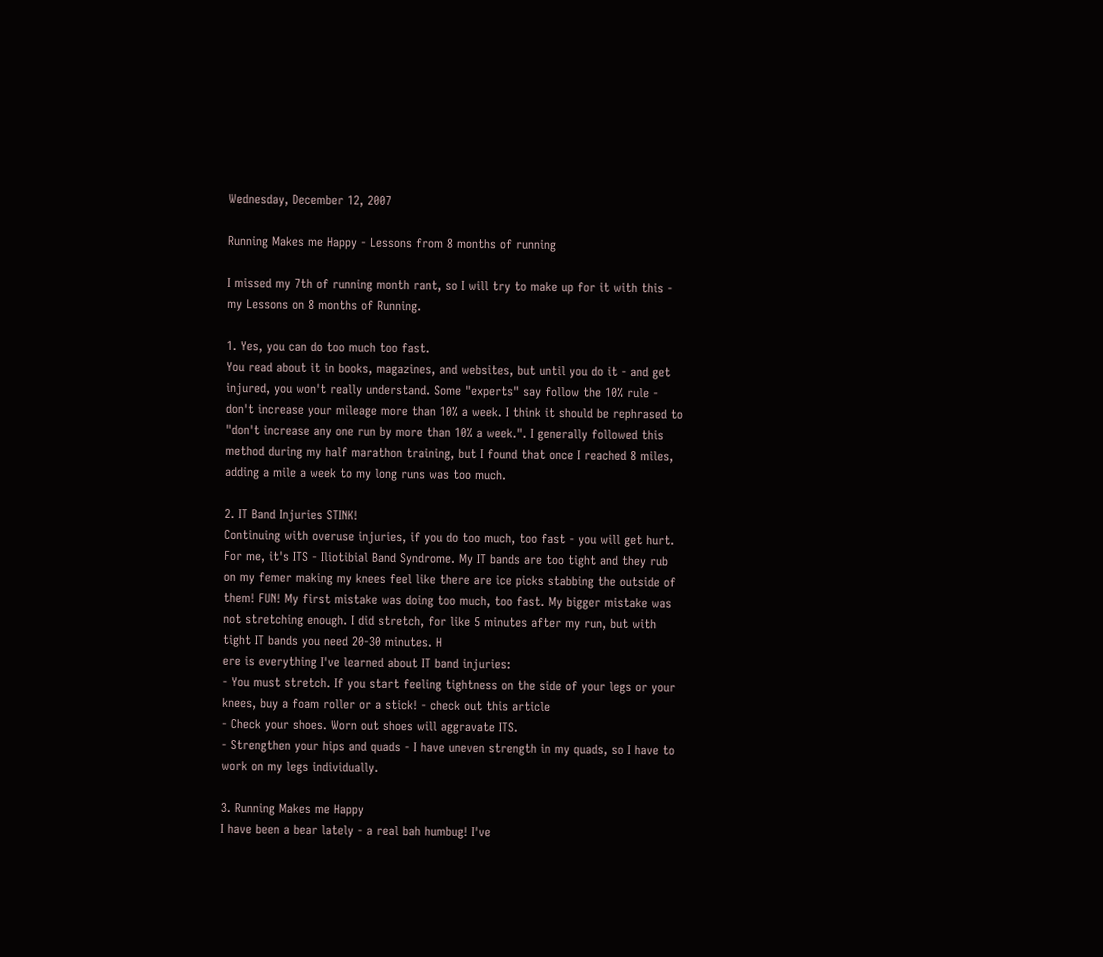Wednesday, December 12, 2007

Running Makes me Happy - Lessons from 8 months of running

I missed my 7th of running month rant, so I will try to make up for it with this - my Lessons on 8 months of Running.

1. Yes, you can do too much too fast.
You read about it in books, magazines, and websites, but until you do it - and get injured, you won't really understand. Some "experts" say follow the 10% rule - don't increase your mileage more than 10% a week. I think it should be rephrased to "don't increase any one run by more than 10% a week.". I generally followed this method during my half marathon training, but I found that once I reached 8 miles, adding a mile a week to my long runs was too much.

2. IT Band Injuries STINK!
Continuing with overuse injuries, if you do too much, too fast - you will get hurt. For me, it's ITS - Iliotibial Band Syndrome. My IT bands are too tight and they rub on my femer making my knees feel like there are ice picks stabbing the outside of them! FUN! My first mistake was doing too much, too fast. My bigger mistake was not stretching enough. I did stretch, for like 5 minutes after my run, but with tight IT bands you need 20-30 minutes. H
ere is everything I've learned about IT band injuries:
- You must stretch. If you start feeling tightness on the side of your legs or your knees, buy a foam roller or a stick! - check out this article
- Check your shoes. Worn out shoes will aggravate ITS.
- Strengthen your hips and quads - I have uneven strength in my quads, so I have to work on my legs individually.

3. Running Makes me Happy
I have been a bear lately - a real bah humbug! I've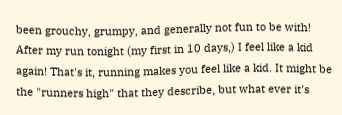been grouchy, grumpy, and generally not fun to be with!
After my run tonight (my first in 10 days,) I feel like a kid again! That's it, running makes you feel like a kid. It might be the "runners high" that they describe, but what ever it's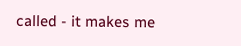called - it makes me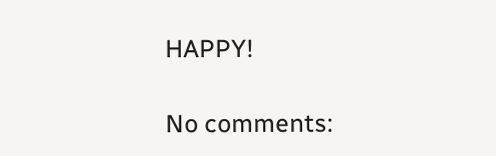HAPPY!

No comments: